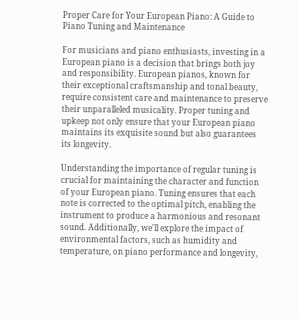Proper Care for Your European Piano: A Guide to Piano Tuning and Maintenance

For musicians and piano enthusiasts, investing in a European piano is a decision that brings both joy and responsibility. European pianos, known for their exceptional craftsmanship and tonal beauty, require consistent care and maintenance to preserve their unparalleled musicality. Proper tuning and upkeep not only ensure that your European piano maintains its exquisite sound but also guarantees its longevity.

Understanding the importance of regular tuning is crucial for maintaining the character and function of your European piano. Tuning ensures that each note is corrected to the optimal pitch, enabling the instrument to produce a harmonious and resonant sound. Additionally, we'll explore the impact of environmental factors, such as humidity and temperature, on piano performance and longevity,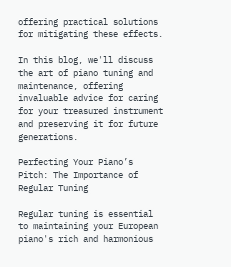offering practical solutions for mitigating these effects.

In this blog, we'll discuss the art of piano tuning and maintenance, offering invaluable advice for caring for your treasured instrument and preserving it for future generations.

Perfecting Your Piano’s Pitch: The Importance of Regular Tuning

Regular tuning is essential to maintaining your European piano's rich and harmonious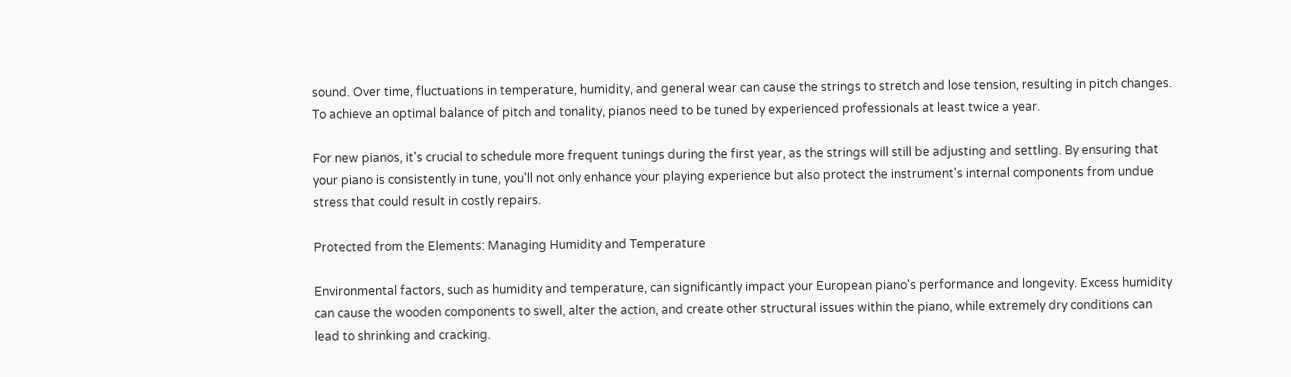sound. Over time, fluctuations in temperature, humidity, and general wear can cause the strings to stretch and lose tension, resulting in pitch changes. To achieve an optimal balance of pitch and tonality, pianos need to be tuned by experienced professionals at least twice a year.

For new pianos, it's crucial to schedule more frequent tunings during the first year, as the strings will still be adjusting and settling. By ensuring that your piano is consistently in tune, you'll not only enhance your playing experience but also protect the instrument's internal components from undue stress that could result in costly repairs.

Protected from the Elements: Managing Humidity and Temperature

Environmental factors, such as humidity and temperature, can significantly impact your European piano's performance and longevity. Excess humidity can cause the wooden components to swell, alter the action, and create other structural issues within the piano, while extremely dry conditions can lead to shrinking and cracking.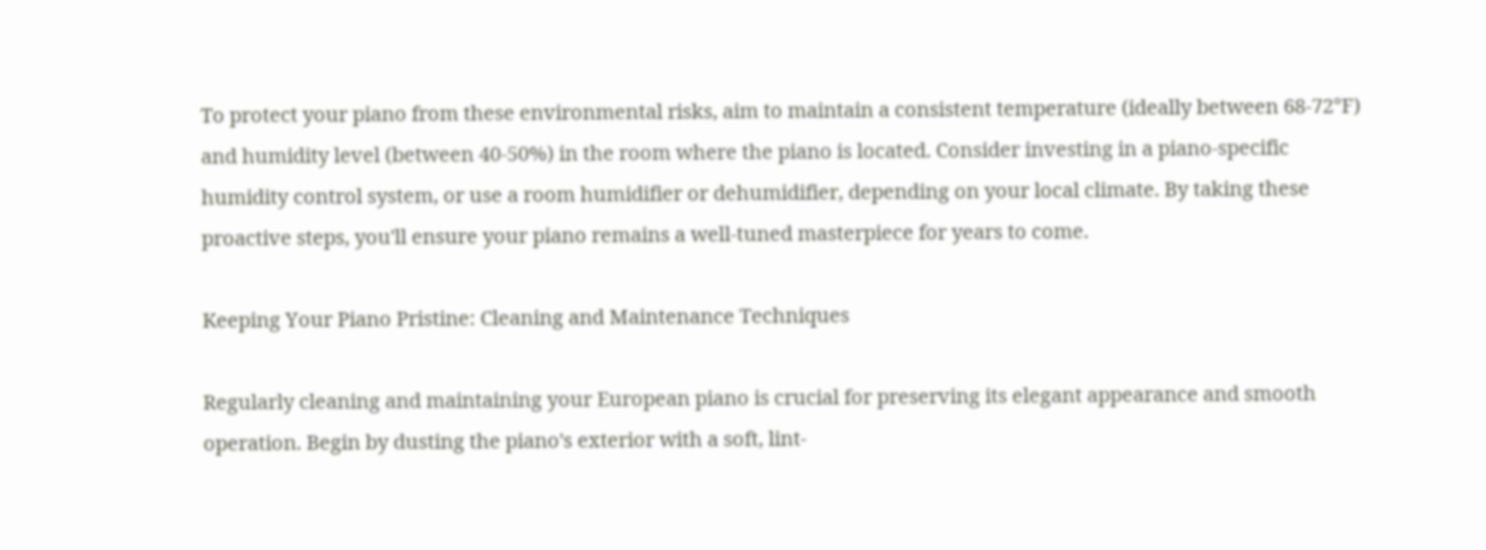To protect your piano from these environmental risks, aim to maintain a consistent temperature (ideally between 68-72°F) and humidity level (between 40-50%) in the room where the piano is located. Consider investing in a piano-specific humidity control system, or use a room humidifier or dehumidifier, depending on your local climate. By taking these proactive steps, you'll ensure your piano remains a well-tuned masterpiece for years to come.

Keeping Your Piano Pristine: Cleaning and Maintenance Techniques

Regularly cleaning and maintaining your European piano is crucial for preserving its elegant appearance and smooth operation. Begin by dusting the piano's exterior with a soft, lint-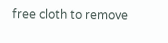free cloth to remove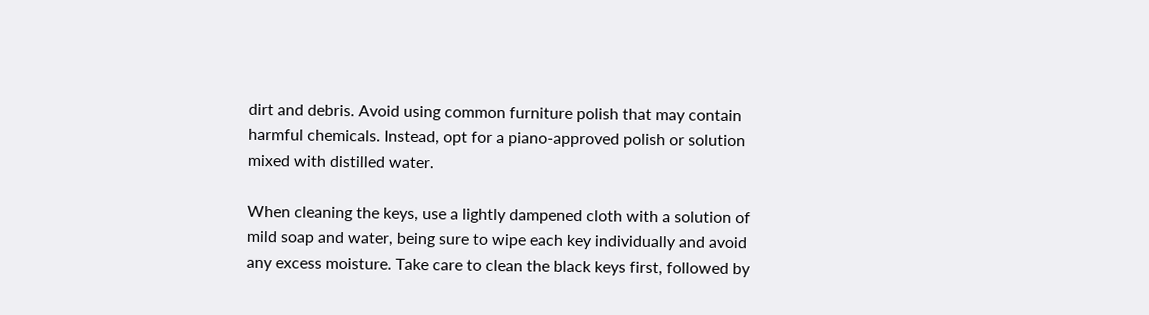dirt and debris. Avoid using common furniture polish that may contain harmful chemicals. Instead, opt for a piano-approved polish or solution mixed with distilled water.

When cleaning the keys, use a lightly dampened cloth with a solution of mild soap and water, being sure to wipe each key individually and avoid any excess moisture. Take care to clean the black keys first, followed by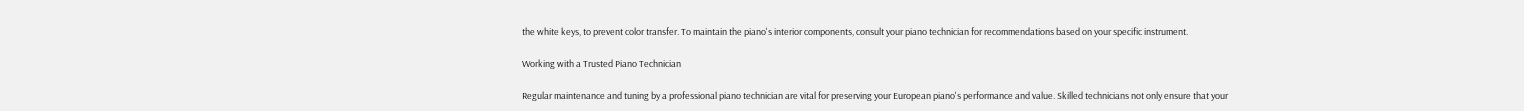the white keys, to prevent color transfer. To maintain the piano's interior components, consult your piano technician for recommendations based on your specific instrument.

Working with a Trusted Piano Technician

Regular maintenance and tuning by a professional piano technician are vital for preserving your European piano's performance and value. Skilled technicians not only ensure that your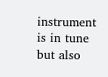instrument is in tune but also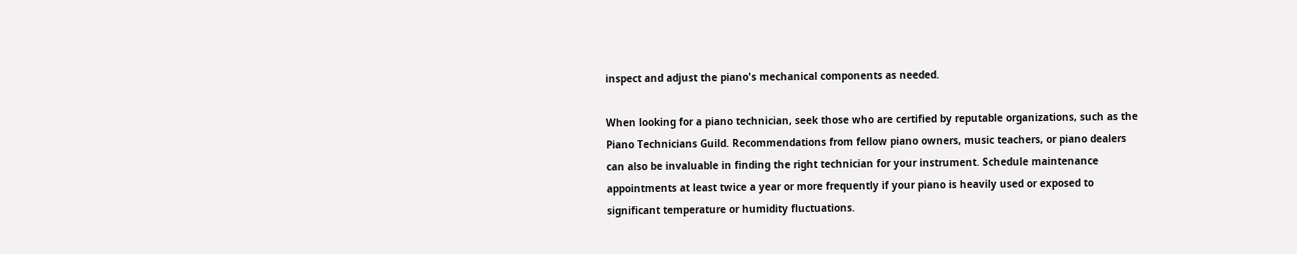inspect and adjust the piano's mechanical components as needed.

When looking for a piano technician, seek those who are certified by reputable organizations, such as the Piano Technicians Guild. Recommendations from fellow piano owners, music teachers, or piano dealers can also be invaluable in finding the right technician for your instrument. Schedule maintenance appointments at least twice a year or more frequently if your piano is heavily used or exposed to significant temperature or humidity fluctuations.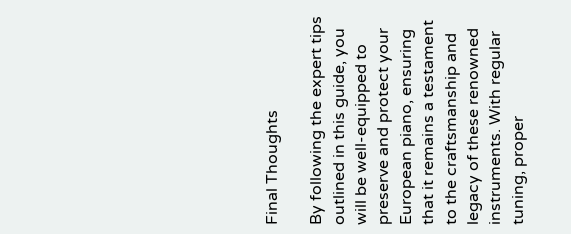Final Thoughts

By following the expert tips outlined in this guide, you will be well-equipped to preserve and protect your European piano, ensuring that it remains a testament to the craftsmanship and legacy of these renowned instruments. With regular tuning, proper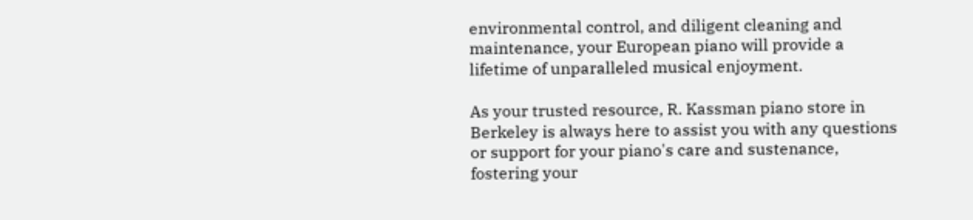environmental control, and diligent cleaning and maintenance, your European piano will provide a lifetime of unparalleled musical enjoyment.

As your trusted resource, R. Kassman piano store in Berkeley is always here to assist you with any questions or support for your piano's care and sustenance, fostering your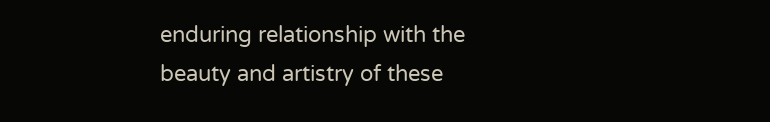enduring relationship with the beauty and artistry of these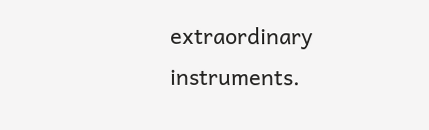extraordinary instruments.